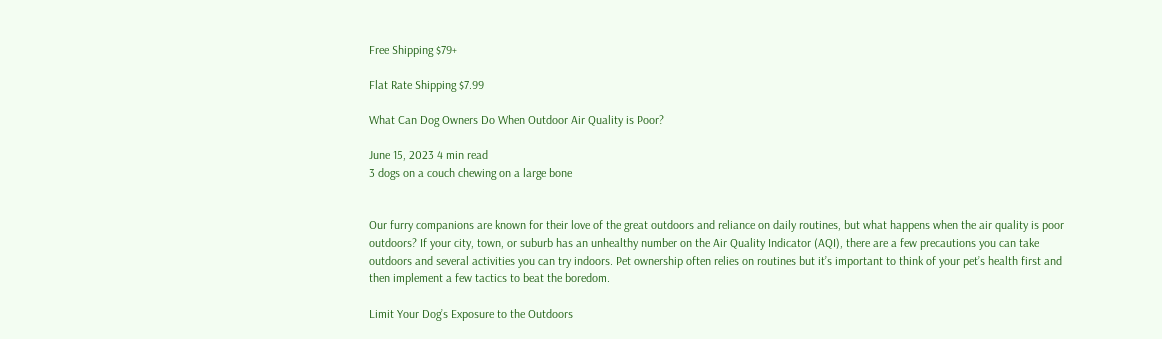Free Shipping $79+

Flat Rate Shipping $7.99

What Can Dog Owners Do When Outdoor Air Quality is Poor?

June 15, 2023 4 min read
3 dogs on a couch chewing on a large bone


Our furry companions are known for their love of the great outdoors and reliance on daily routines, but what happens when the air quality is poor outdoors? If your city, town, or suburb has an unhealthy number on the Air Quality Indicator (AQI), there are a few precautions you can take outdoors and several activities you can try indoors. Pet ownership often relies on routines but it’s important to think of your pet’s health first and then implement a few tactics to beat the boredom.

Limit Your Dog’s Exposure to the Outdoors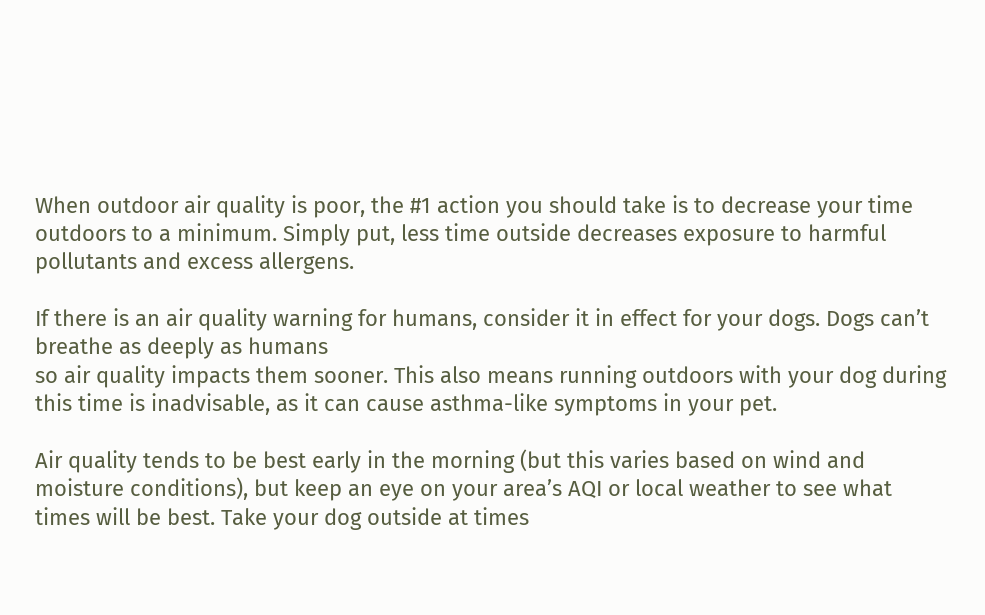When outdoor air quality is poor, the #1 action you should take is to decrease your time outdoors to a minimum. Simply put, less time outside decreases exposure to harmful pollutants and excess allergens.

If there is an air quality warning for humans, consider it in effect for your dogs. Dogs can’t breathe as deeply as humans
so air quality impacts them sooner. This also means running outdoors with your dog during this time is inadvisable, as it can cause asthma-like symptoms in your pet.

Air quality tends to be best early in the morning (but this varies based on wind and moisture conditions), but keep an eye on your area’s AQI or local weather to see what times will be best. Take your dog outside at times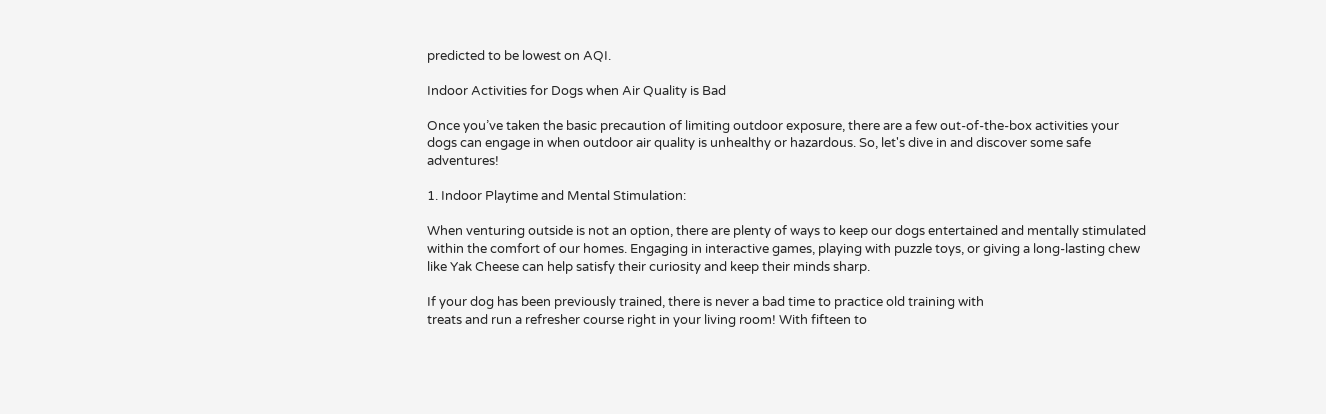predicted to be lowest on AQI.

Indoor Activities for Dogs when Air Quality is Bad

Once you’ve taken the basic precaution of limiting outdoor exposure, there are a few out-of-the-box activities your dogs can engage in when outdoor air quality is unhealthy or hazardous. So, let's dive in and discover some safe adventures!

1. Indoor Playtime and Mental Stimulation:

When venturing outside is not an option, there are plenty of ways to keep our dogs entertained and mentally stimulated within the comfort of our homes. Engaging in interactive games, playing with puzzle toys, or giving a long-lasting chew like Yak Cheese can help satisfy their curiosity and keep their minds sharp.

If your dog has been previously trained, there is never a bad time to practice old training with
treats and run a refresher course right in your living room! With fifteen to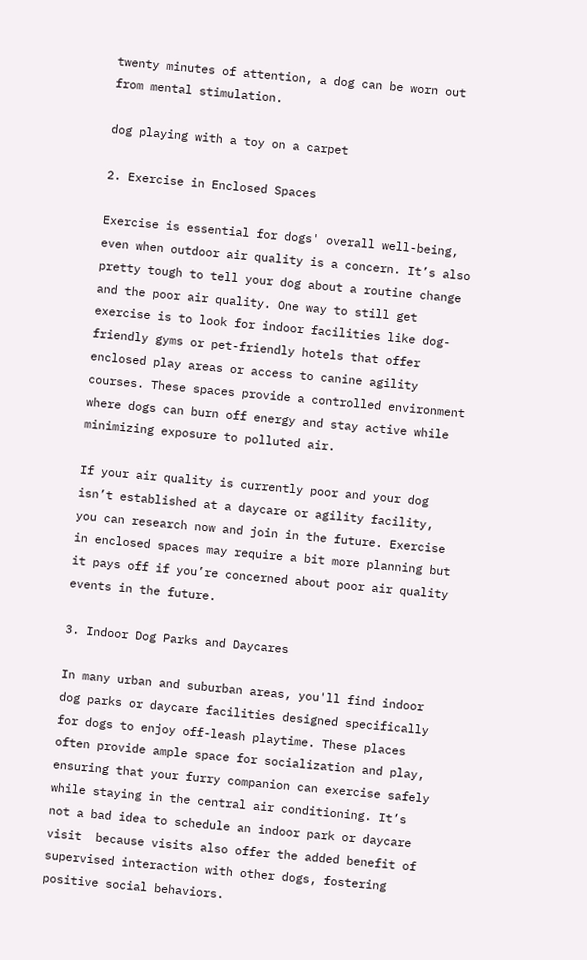twenty minutes of attention, a dog can be worn out from mental stimulation.

dog playing with a toy on a carpet

2. Exercise in Enclosed Spaces

Exercise is essential for dogs' overall well-being, even when outdoor air quality is a concern. It’s also pretty tough to tell your dog about a routine change and the poor air quality. One way to still get exercise is to look for indoor facilities like dog-friendly gyms or pet-friendly hotels that offer enclosed play areas or access to canine agility courses. These spaces provide a controlled environment where dogs can burn off energy and stay active while minimizing exposure to polluted air.

If your air quality is currently poor and your dog isn’t established at a daycare or agility facility, you can research now and join in the future. Exercise in enclosed spaces may require a bit more planning but it pays off if you’re concerned about poor air quality events in the future.

3. Indoor Dog Parks and Daycares

In many urban and suburban areas, you'll find indoor dog parks or daycare facilities designed specifically for dogs to enjoy off-leash playtime. These places often provide ample space for socialization and play, ensuring that your furry companion can exercise safely while staying in the central air conditioning. It’s not a bad idea to schedule an indoor park or daycare visit  because visits also offer the added benefit of supervised interaction with other dogs, fostering positive social behaviors.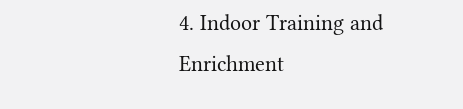4. Indoor Training and Enrichment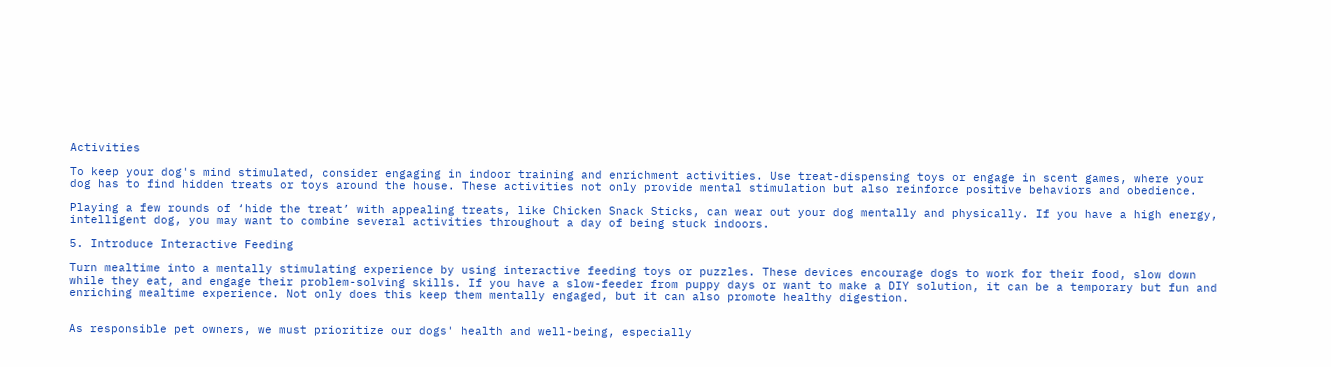Activities

To keep your dog's mind stimulated, consider engaging in indoor training and enrichment activities. Use treat-dispensing toys or engage in scent games, where your dog has to find hidden treats or toys around the house. These activities not only provide mental stimulation but also reinforce positive behaviors and obedience.

Playing a few rounds of ‘hide the treat’ with appealing treats, like Chicken Snack Sticks, can wear out your dog mentally and physically. If you have a high energy, intelligent dog, you may want to combine several activities throughout a day of being stuck indoors.

5. Introduce Interactive Feeding

Turn mealtime into a mentally stimulating experience by using interactive feeding toys or puzzles. These devices encourage dogs to work for their food, slow down while they eat, and engage their problem-solving skills. If you have a slow-feeder from puppy days or want to make a DIY solution, it can be a temporary but fun and enriching mealtime experience. Not only does this keep them mentally engaged, but it can also promote healthy digestion.


As responsible pet owners, we must prioritize our dogs' health and well-being, especially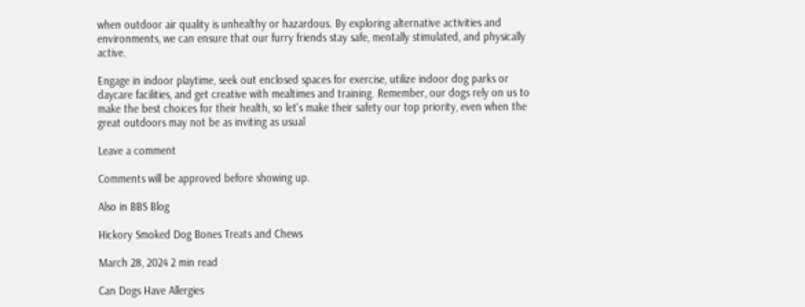when outdoor air quality is unhealthy or hazardous. By exploring alternative activities and environments, we can ensure that our furry friends stay safe, mentally stimulated, and physically active.

Engage in indoor playtime, seek out enclosed spaces for exercise, utilize indoor dog parks or daycare facilities, and get creative with mealtimes and training. Remember, our dogs rely on us to make the best choices for their health, so let's make their safety our top priority, even when the great outdoors may not be as inviting as usual

Leave a comment

Comments will be approved before showing up.

Also in BBS Blog

Hickory Smoked Dog Bones Treats and Chews

March 28, 2024 2 min read

Can Dogs Have Allergies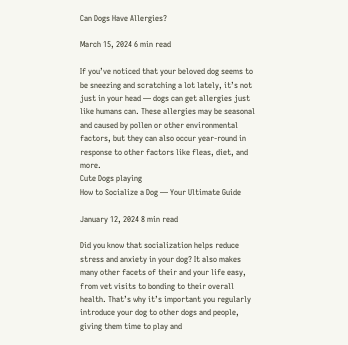Can Dogs Have Allergies?

March 15, 2024 6 min read

If you’ve noticed that your beloved dog seems to be sneezing and scratching a lot lately, it’s not just in your head — dogs can get allergies just like humans can. These allergies may be seasonal and caused by pollen or other environmental factors, but they can also occur year-round in response to other factors like fleas, diet, and more.
Cute Dogs playing
How to Socialize a Dog — Your Ultimate Guide

January 12, 2024 8 min read

Did you know that socialization helps reduce stress and anxiety in your dog? It also makes many other facets of their and your life easy, from vet visits to bonding to their overall health. That’s why it’s important you regularly introduce your dog to other dogs and people, giving them time to play and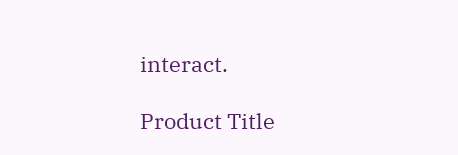interact.

Product Title